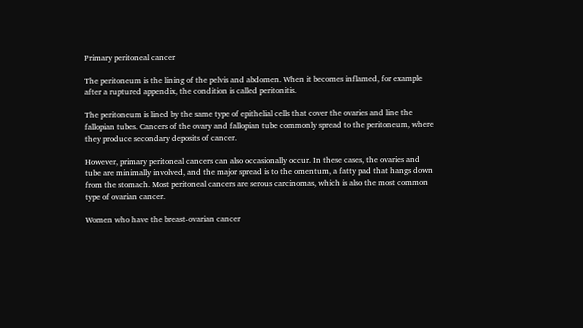Primary peritoneal cancer

The peritoneum is the lining of the pelvis and abdomen. When it becomes inflamed, for example after a ruptured appendix, the condition is called peritonitis.

The peritoneum is lined by the same type of epithelial cells that cover the ovaries and line the fallopian tubes. Cancers of the ovary and fallopian tube commonly spread to the peritoneum, where they produce secondary deposits of cancer.

However, primary peritoneal cancers can also occasionally occur. In these cases, the ovaries and tube are minimally involved, and the major spread is to the omentum, a fatty pad that hangs down from the stomach. Most peritoneal cancers are serous carcinomas, which is also the most common type of ovarian cancer.

Women who have the breast-ovarian cancer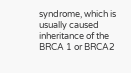syndrome, which is usually caused inheritance of the BRCA 1 or BRCA2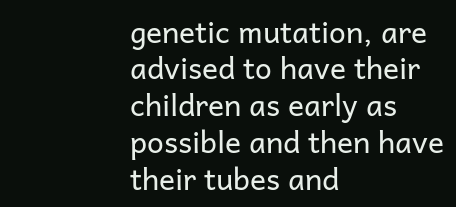genetic mutation, are advised to have their children as early as possible and then have their tubes and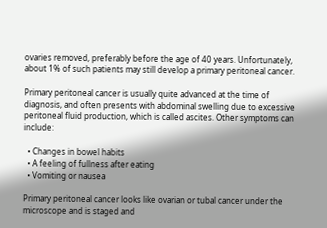ovaries removed, preferably before the age of 40 years. Unfortunately, about 1% of such patients may still develop a primary peritoneal cancer.

Primary peritoneal cancer is usually quite advanced at the time of diagnosis, and often presents with abdominal swelling due to excessive peritoneal fluid production, which is called ascites. Other symptoms can include:

  • Changes in bowel habits
  • A feeling of fullness after eating
  • Vomiting or nausea

Primary peritoneal cancer looks like ovarian or tubal cancer under the microscope and is staged and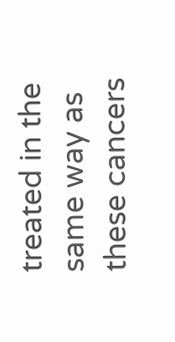treated in the same way as these cancers